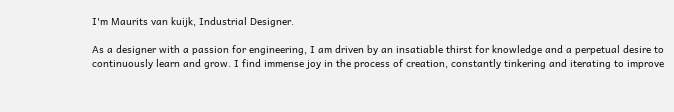I'm Maurits van kuijk, Industrial Designer.

As a designer with a passion for engineering, I am driven by an insatiable thirst for knowledge and a perpetual desire to continuously learn and grow. I find immense joy in the process of creation, constantly tinkering and iterating to improve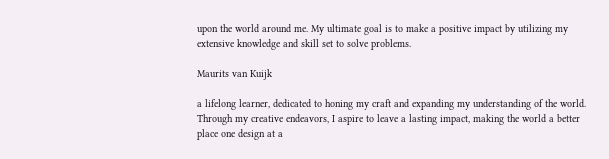upon the world around me. My ultimate goal is to make a positive impact by utilizing my extensive knowledge and skill set to solve problems.

Maurits van Kuijk

a lifelong learner, dedicated to honing my craft and expanding my understanding of the world. Through my creative endeavors, I aspire to leave a lasting impact, making the world a better place one design at a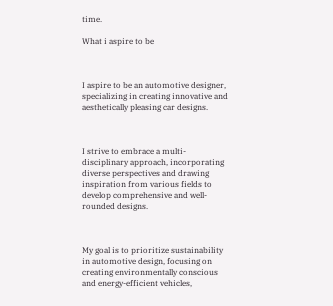time.

What i aspire to be



I aspire to be an automotive designer, specializing in creating innovative and aesthetically pleasing car designs.



I strive to embrace a multi-disciplinary approach, incorporating diverse perspectives and drawing inspiration from various fields to develop comprehensive and well-rounded designs.



My goal is to prioritize sustainability in automotive design, focusing on creating environmentally conscious and energy-efficient vehicles,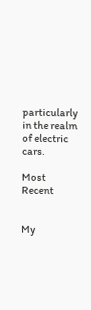particularly in the realm of electric cars.

Most Recent


My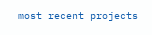most recent projects